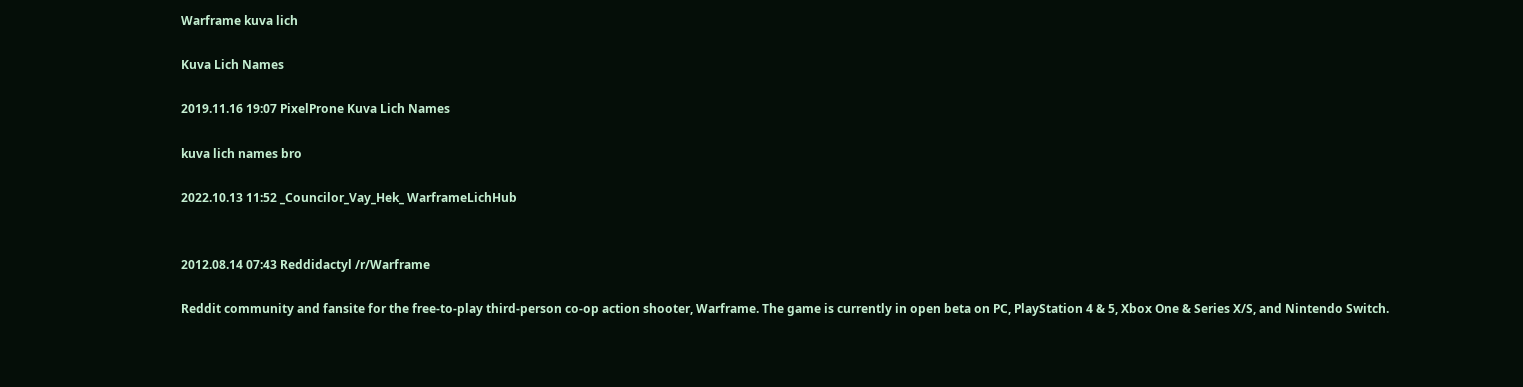Warframe kuva lich

Kuva Lich Names

2019.11.16 19:07 PixelProne Kuva Lich Names

kuva lich names bro

2022.10.13 11:52 _Councilor_Vay_Hek_ WarframeLichHub


2012.08.14 07:43 Reddidactyl /r/Warframe

Reddit community and fansite for the free-to-play third-person co-op action shooter, Warframe. The game is currently in open beta on PC, PlayStation 4 & 5, Xbox One & Series X/S, and Nintendo Switch.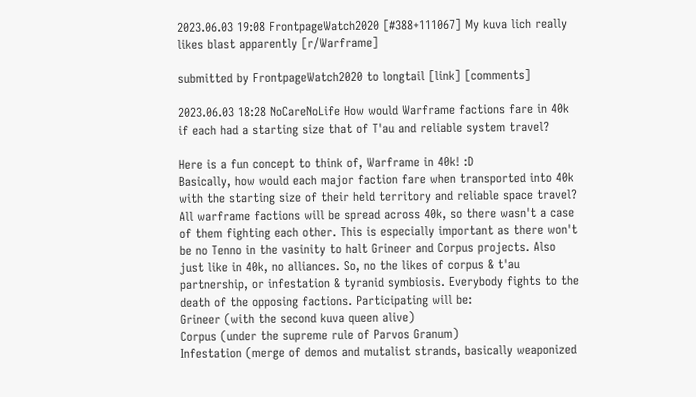2023.06.03 19:08 FrontpageWatch2020 [#388+111067] My kuva lich really likes blast apparently [r/Warframe]

submitted by FrontpageWatch2020 to longtail [link] [comments]

2023.06.03 18:28 NoCareNoLife How would Warframe factions fare in 40k if each had a starting size that of T'au and reliable system travel?

Here is a fun concept to think of, Warframe in 40k! :D
Basically, how would each major faction fare when transported into 40k with the starting size of their held territory and reliable space travel?
All warframe factions will be spread across 40k, so there wasn't a case of them fighting each other. This is especially important as there won't be no Tenno in the vasinity to halt Grineer and Corpus projects. Also just like in 40k, no alliances. So, no the likes of corpus & t'au partnership, or infestation & tyranid symbiosis. Everybody fights to the death of the opposing factions. Participating will be:
Grineer (with the second kuva queen alive)
Corpus (under the supreme rule of Parvos Granum)
Infestation (merge of demos and mutalist strands, basically weaponized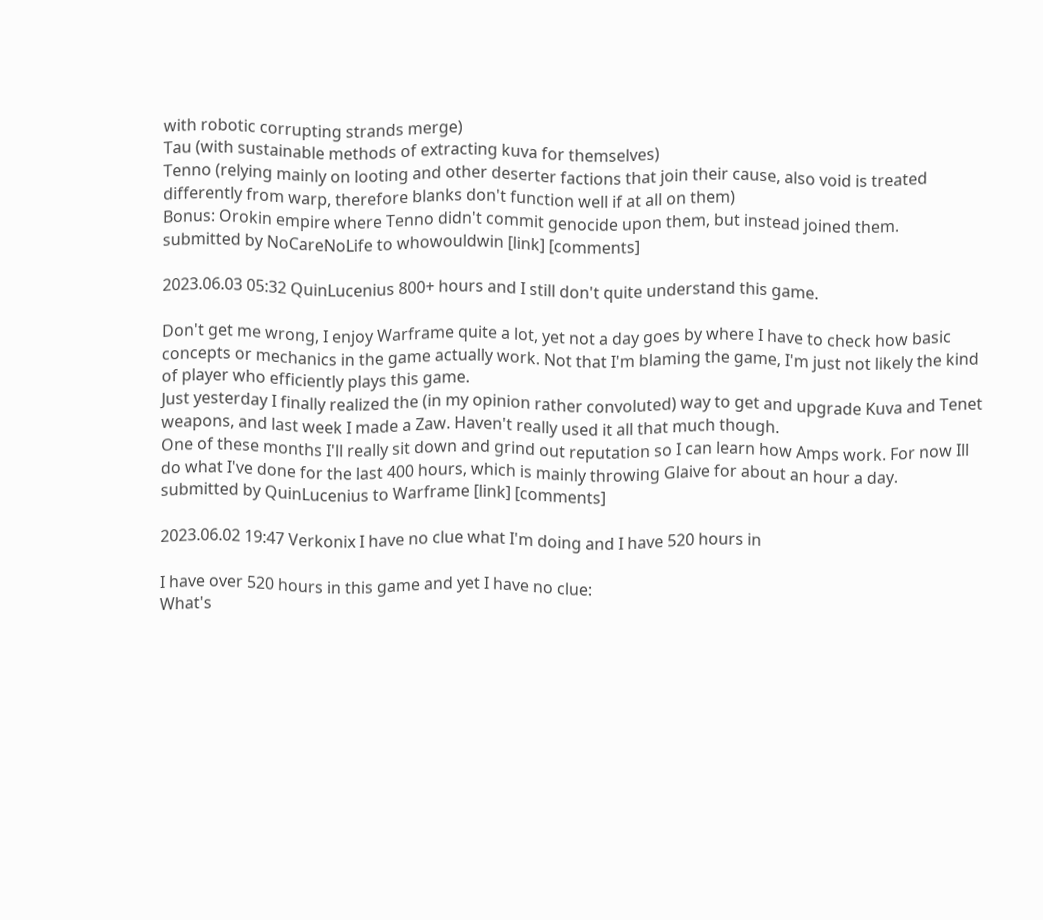with robotic corrupting strands merge)
Tau (with sustainable methods of extracting kuva for themselves)
Tenno (relying mainly on looting and other deserter factions that join their cause, also void is treated differently from warp, therefore blanks don't function well if at all on them)
Bonus: Orokin empire where Tenno didn't commit genocide upon them, but instead joined them.
submitted by NoCareNoLife to whowouldwin [link] [comments]

2023.06.03 05:32 QuinLucenius 800+ hours and I still don't quite understand this game.

Don't get me wrong, I enjoy Warframe quite a lot, yet not a day goes by where I have to check how basic concepts or mechanics in the game actually work. Not that I'm blaming the game, I'm just not likely the kind of player who efficiently plays this game.
Just yesterday I finally realized the (in my opinion rather convoluted) way to get and upgrade Kuva and Tenet weapons, and last week I made a Zaw. Haven't really used it all that much though.
One of these months I'll really sit down and grind out reputation so I can learn how Amps work. For now Ill do what I've done for the last 400 hours, which is mainly throwing Glaive for about an hour a day.
submitted by QuinLucenius to Warframe [link] [comments]

2023.06.02 19:47 Verkonix I have no clue what I'm doing and I have 520 hours in

I have over 520 hours in this game and yet I have no clue:
What's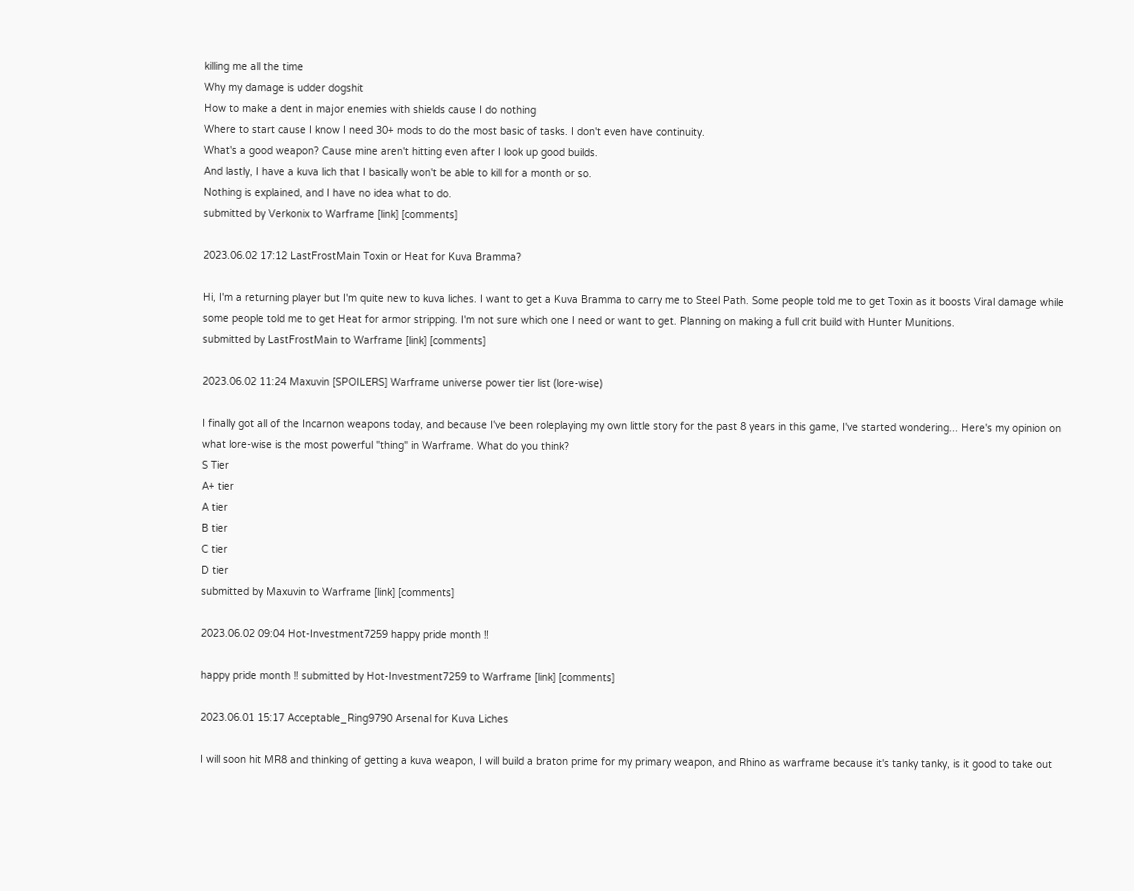killing me all the time
Why my damage is udder dogshit
How to make a dent in major enemies with shields cause I do nothing
Where to start cause I know I need 30+ mods to do the most basic of tasks. I don't even have continuity.
What's a good weapon? Cause mine aren't hitting even after I look up good builds.
And lastly, I have a kuva lich that I basically won't be able to kill for a month or so.
Nothing is explained, and I have no idea what to do.
submitted by Verkonix to Warframe [link] [comments]

2023.06.02 17:12 LastFrostMain Toxin or Heat for Kuva Bramma?

Hi, I'm a returning player but I'm quite new to kuva liches. I want to get a Kuva Bramma to carry me to Steel Path. Some people told me to get Toxin as it boosts Viral damage while some people told me to get Heat for armor stripping. I'm not sure which one I need or want to get. Planning on making a full crit build with Hunter Munitions.
submitted by LastFrostMain to Warframe [link] [comments]

2023.06.02 11:24 Maxuvin [SPOILERS] Warframe universe power tier list (lore-wise)

I finally got all of the Incarnon weapons today, and because I've been roleplaying my own little story for the past 8 years in this game, I've started wondering... Here's my opinion on what lore-wise is the most powerful "thing" in Warframe. What do you think?
S Tier
A+ tier
A tier
B tier
C tier
D tier
submitted by Maxuvin to Warframe [link] [comments]

2023.06.02 09:04 Hot-Investment7259 happy pride month ‼

happy pride month ‼ submitted by Hot-Investment7259 to Warframe [link] [comments]

2023.06.01 15:17 Acceptable_Ring9790 Arsenal for Kuva Liches

I will soon hit MR8 and thinking of getting a kuva weapon, I will build a braton prime for my primary weapon, and Rhino as warframe because it's tanky tanky, is it good to take out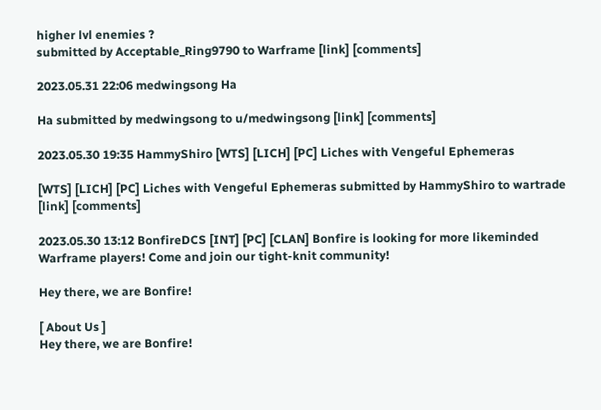higher lvl enemies ?
submitted by Acceptable_Ring9790 to Warframe [link] [comments]

2023.05.31 22:06 medwingsong Ha

Ha submitted by medwingsong to u/medwingsong [link] [comments]

2023.05.30 19:35 HammyShiro [WTS] [LICH] [PC] Liches with Vengeful Ephemeras

[WTS] [LICH] [PC] Liches with Vengeful Ephemeras submitted by HammyShiro to wartrade [link] [comments]

2023.05.30 13:12 BonfireDCS [INT] [PC] [CLAN] Bonfire is looking for more likeminded Warframe players! Come and join our tight-knit community!

Hey there, we are Bonfire!

[ About Us ]
Hey there, we are Bonfire!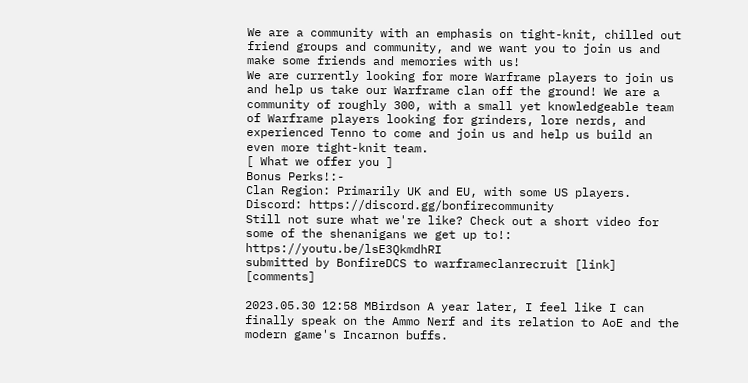We are a community with an emphasis on tight-knit, chilled out friend groups and community, and we want you to join us and make some friends and memories with us!
We are currently looking for more Warframe players to join us and help us take our Warframe clan off the ground! We are a community of roughly 300, with a small yet knowledgeable team of Warframe players looking for grinders, lore nerds, and experienced Tenno to come and join us and help us build an even more tight-knit team.
[ What we offer you ]
Bonus Perks!:-
Clan Region: Primarily UK and EU, with some US players. Discord: https://discord.gg/bonfirecommunity
Still not sure what we're like? Check out a short video for some of the shenanigans we get up to!: https://youtu.be/lsE3QkmdhRI
submitted by BonfireDCS to warframeclanrecruit [link] [comments]

2023.05.30 12:58 MBirdson A year later, I feel like I can finally speak on the Ammo Nerf and its relation to AoE and the modern game's Incarnon buffs.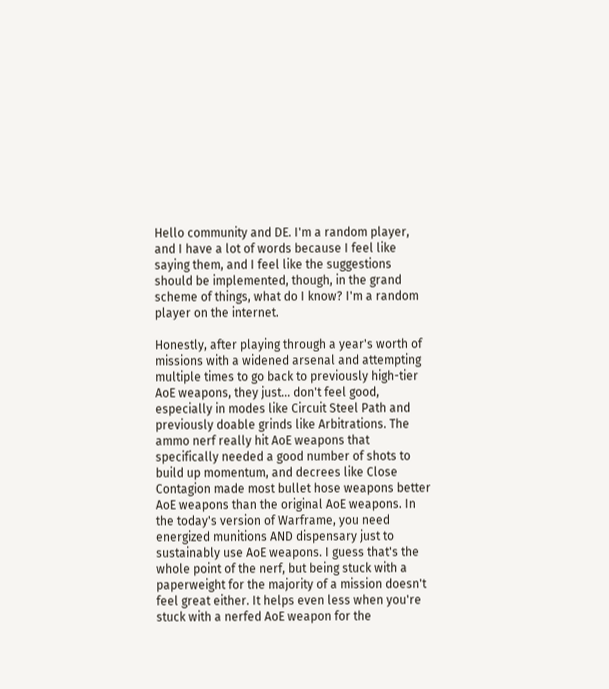Hello community and DE. I'm a random player, and I have a lot of words because I feel like saying them, and I feel like the suggestions should be implemented, though, in the grand scheme of things, what do I know? I'm a random player on the internet.

Honestly, after playing through a year's worth of missions with a widened arsenal and attempting multiple times to go back to previously high-tier AoE weapons, they just... don't feel good, especially in modes like Circuit Steel Path and previously doable grinds like Arbitrations. The ammo nerf really hit AoE weapons that specifically needed a good number of shots to build up momentum, and decrees like Close Contagion made most bullet hose weapons better AoE weapons than the original AoE weapons. In the today's version of Warframe, you need energized munitions AND dispensary just to sustainably use AoE weapons. I guess that's the whole point of the nerf, but being stuck with a paperweight for the majority of a mission doesn't feel great either. It helps even less when you're stuck with a nerfed AoE weapon for the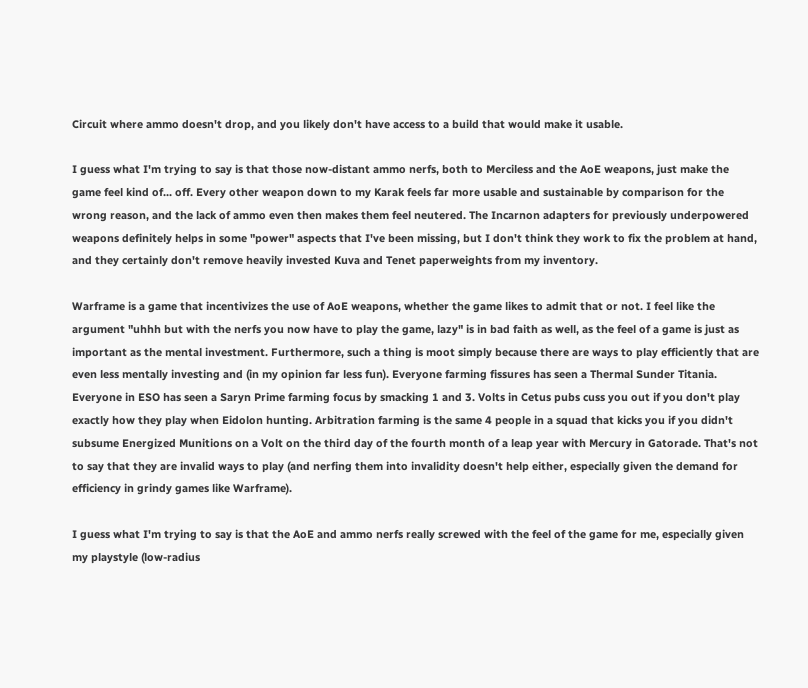Circuit where ammo doesn't drop, and you likely don't have access to a build that would make it usable.

I guess what I'm trying to say is that those now-distant ammo nerfs, both to Merciless and the AoE weapons, just make the game feel kind of... off. Every other weapon down to my Karak feels far more usable and sustainable by comparison for the wrong reason, and the lack of ammo even then makes them feel neutered. The Incarnon adapters for previously underpowered weapons definitely helps in some "power" aspects that I've been missing, but I don't think they work to fix the problem at hand, and they certainly don't remove heavily invested Kuva and Tenet paperweights from my inventory.

Warframe is a game that incentivizes the use of AoE weapons, whether the game likes to admit that or not. I feel like the argument "uhhh but with the nerfs you now have to play the game, lazy" is in bad faith as well, as the feel of a game is just as important as the mental investment. Furthermore, such a thing is moot simply because there are ways to play efficiently that are even less mentally investing and (in my opinion far less fun). Everyone farming fissures has seen a Thermal Sunder Titania. Everyone in ESO has seen a Saryn Prime farming focus by smacking 1 and 3. Volts in Cetus pubs cuss you out if you don't play exactly how they play when Eidolon hunting. Arbitration farming is the same 4 people in a squad that kicks you if you didn't subsume Energized Munitions on a Volt on the third day of the fourth month of a leap year with Mercury in Gatorade. That's not to say that they are invalid ways to play (and nerfing them into invalidity doesn't help either, especially given the demand for efficiency in grindy games like Warframe).

I guess what I'm trying to say is that the AoE and ammo nerfs really screwed with the feel of the game for me, especially given my playstyle (low-radius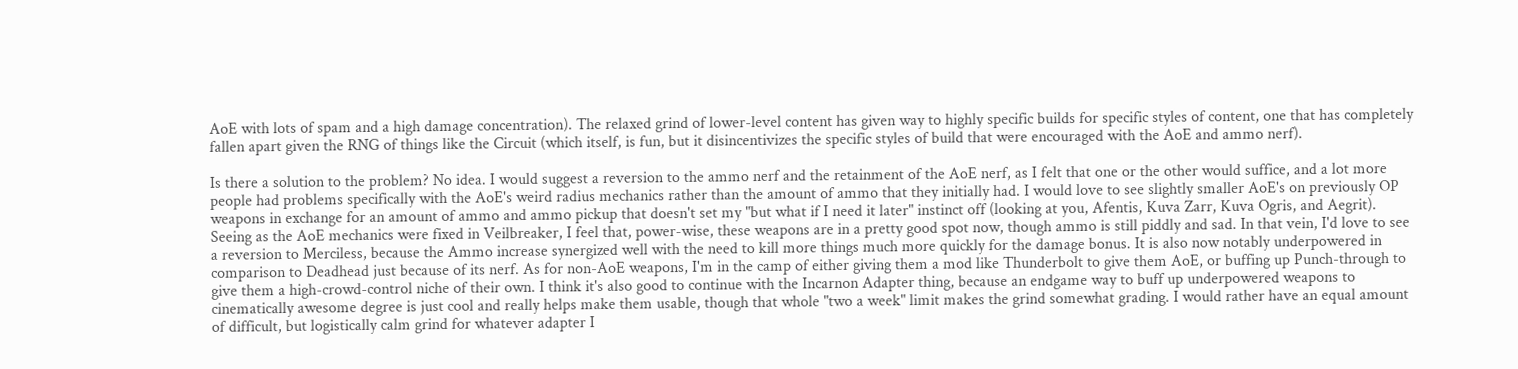AoE with lots of spam and a high damage concentration). The relaxed grind of lower-level content has given way to highly specific builds for specific styles of content, one that has completely fallen apart given the RNG of things like the Circuit (which itself, is fun, but it disincentivizes the specific styles of build that were encouraged with the AoE and ammo nerf).

Is there a solution to the problem? No idea. I would suggest a reversion to the ammo nerf and the retainment of the AoE nerf, as I felt that one or the other would suffice, and a lot more people had problems specifically with the AoE's weird radius mechanics rather than the amount of ammo that they initially had. I would love to see slightly smaller AoE's on previously OP weapons in exchange for an amount of ammo and ammo pickup that doesn't set my "but what if I need it later" instinct off (looking at you, Afentis, Kuva Zarr, Kuva Ogris, and Aegrit). Seeing as the AoE mechanics were fixed in Veilbreaker, I feel that, power-wise, these weapons are in a pretty good spot now, though ammo is still piddly and sad. In that vein, I'd love to see a reversion to Merciless, because the Ammo increase synergized well with the need to kill more things much more quickly for the damage bonus. It is also now notably underpowered in comparison to Deadhead just because of its nerf. As for non-AoE weapons, I'm in the camp of either giving them a mod like Thunderbolt to give them AoE, or buffing up Punch-through to give them a high-crowd-control niche of their own. I think it's also good to continue with the Incarnon Adapter thing, because an endgame way to buff up underpowered weapons to cinematically awesome degree is just cool and really helps make them usable, though that whole "two a week" limit makes the grind somewhat grading. I would rather have an equal amount of difficult, but logistically calm grind for whatever adapter I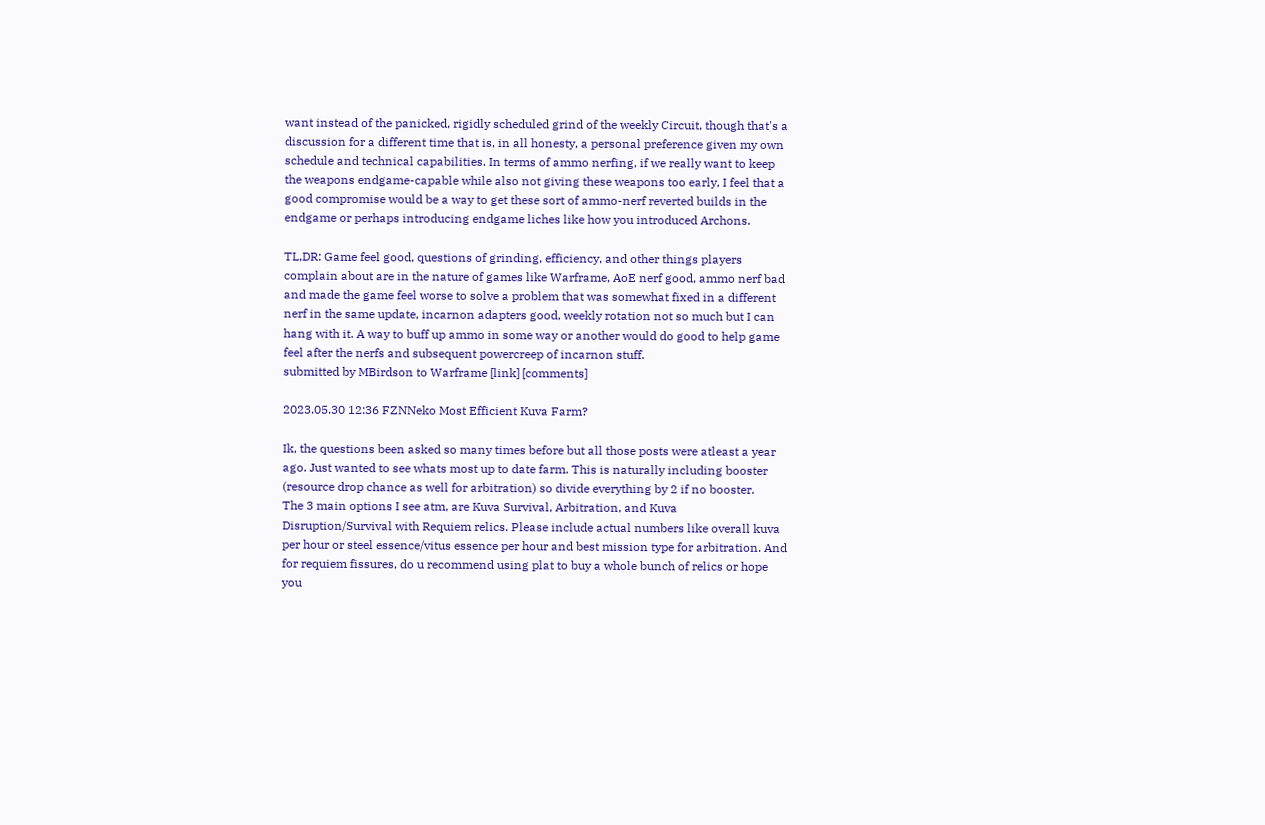want instead of the panicked, rigidly scheduled grind of the weekly Circuit, though that's a discussion for a different time that is, in all honesty, a personal preference given my own schedule and technical capabilities. In terms of ammo nerfing, if we really want to keep the weapons endgame-capable while also not giving these weapons too early, I feel that a good compromise would be a way to get these sort of ammo-nerf reverted builds in the endgame or perhaps introducing endgame liches like how you introduced Archons.

TL,DR: Game feel good, questions of grinding, efficiency, and other things players complain about are in the nature of games like Warframe, AoE nerf good, ammo nerf bad and made the game feel worse to solve a problem that was somewhat fixed in a different nerf in the same update, incarnon adapters good, weekly rotation not so much but I can hang with it. A way to buff up ammo in some way or another would do good to help game feel after the nerfs and subsequent powercreep of incarnon stuff.
submitted by MBirdson to Warframe [link] [comments]

2023.05.30 12:36 FZNNeko Most Efficient Kuva Farm?

Ik, the questions been asked so many times before but all those posts were atleast a year ago. Just wanted to see whats most up to date farm. This is naturally including booster (resource drop chance as well for arbitration) so divide everything by 2 if no booster.
The 3 main options I see atm, are Kuva Survival, Arbitration, and Kuva Disruption/Survival with Requiem relics. Please include actual numbers like overall kuva per hour or steel essence/vitus essence per hour and best mission type for arbitration. And for requiem fissures, do u recommend using plat to buy a whole bunch of relics or hope you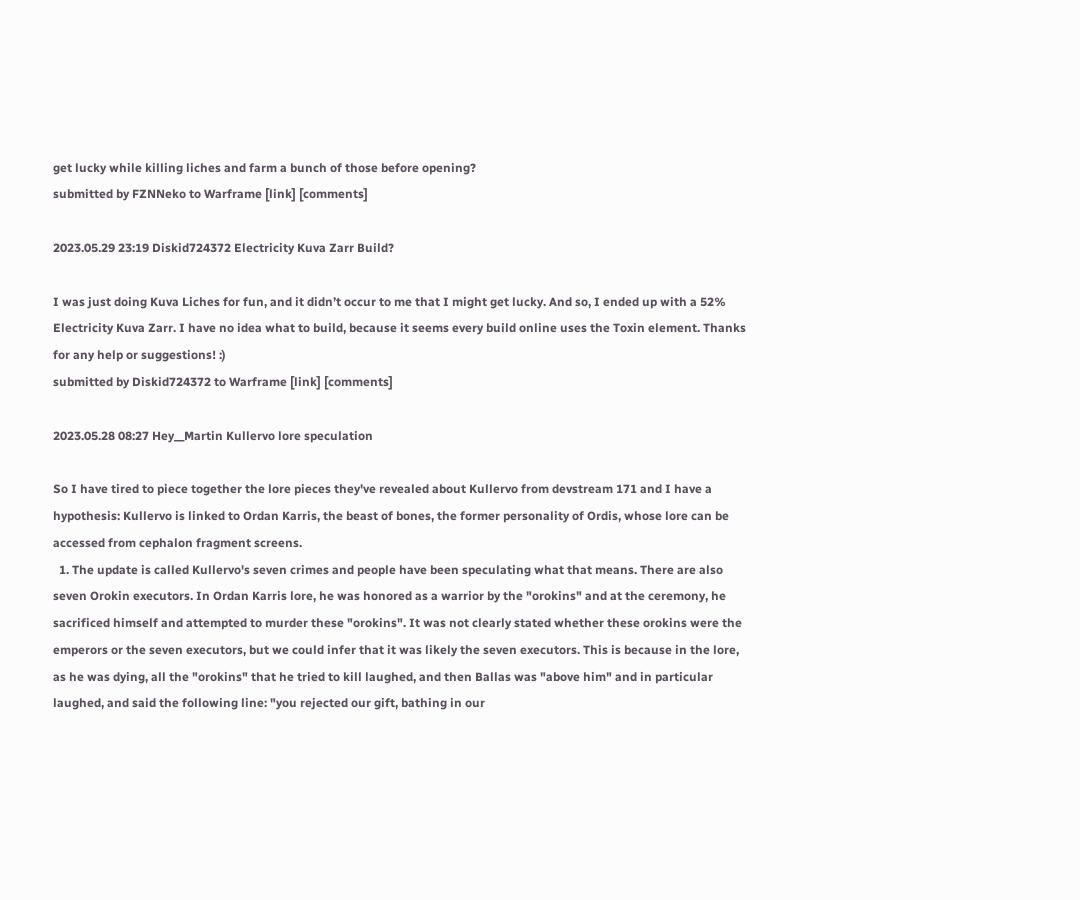get lucky while killing liches and farm a bunch of those before opening?
submitted by FZNNeko to Warframe [link] [comments]

2023.05.29 23:19 Diskid724372 Electricity Kuva Zarr Build?

I was just doing Kuva Liches for fun, and it didn’t occur to me that I might get lucky. And so, I ended up with a 52% Electricity Kuva Zarr. I have no idea what to build, because it seems every build online uses the Toxin element. Thanks for any help or suggestions! :)
submitted by Diskid724372 to Warframe [link] [comments]

2023.05.28 08:27 Hey__Martin Kullervo lore speculation

So I have tired to piece together the lore pieces they've revealed about Kullervo from devstream 171 and I have a hypothesis: Kullervo is linked to Ordan Karris, the beast of bones, the former personality of Ordis, whose lore can be accessed from cephalon fragment screens.
  1. The update is called Kullervo's seven crimes and people have been speculating what that means. There are also seven Orokin executors. In Ordan Karris lore, he was honored as a warrior by the "orokins" and at the ceremony, he sacrificed himself and attempted to murder these "orokins". It was not clearly stated whether these orokins were the emperors or the seven executors, but we could infer that it was likely the seven executors. This is because in the lore, as he was dying, all the "orokins" that he tried to kill laughed, and then Ballas was "above him" and in particular laughed, and said the following line: "you rejected our gift, bathing in our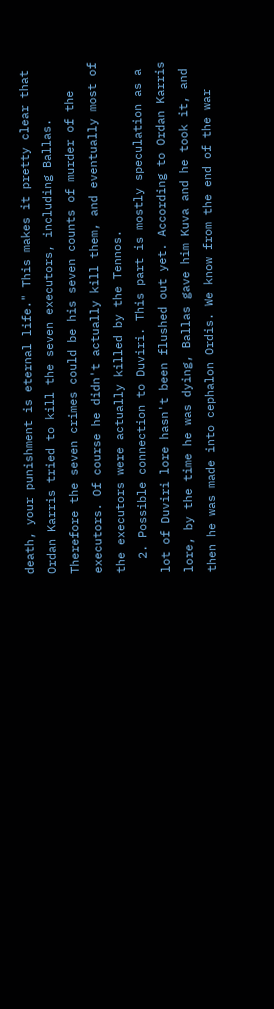death, your punishment is eternal life." This makes it pretty clear that Ordan Karris tried to kill the seven executors, including Ballas. Therefore the seven crimes could be his seven counts of murder of the executors. Of course he didn't actually kill them, and eventually most of the executors were actually killed by the Tennos.
  2. Possible connection to Duviri. This part is mostly speculation as a lot of Duviri lore hasn't been flushed out yet. According to Ordan Karris lore, by the time he was dying, Ballas gave him Kuva and he took it, and then he was made into cephalon Ordis. We know from the end of the war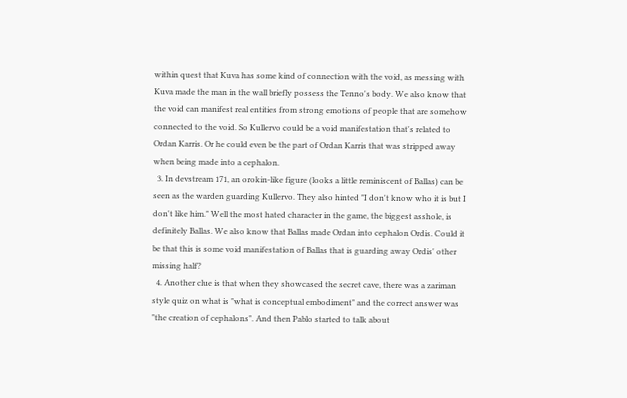within quest that Kuva has some kind of connection with the void, as messing with Kuva made the man in the wall briefly possess the Tenno's body. We also know that the void can manifest real entities from strong emotions of people that are somehow connected to the void. So Kullervo could be a void manifestation that's related to Ordan Karris. Or he could even be the part of Ordan Karris that was stripped away when being made into a cephalon.
  3. In devstream 171, an orokin-like figure (looks a little reminiscent of Ballas) can be seen as the warden guarding Kullervo. They also hinted "I don't know who it is but I don't like him." Well the most hated character in the game, the biggest asshole, is definitely Ballas. We also know that Ballas made Ordan into cephalon Ordis. Could it be that this is some void manifestation of Ballas that is guarding away Ordis' other missing half?
  4. Another clue is that when they showcased the secret cave, there was a zariman style quiz on what is "what is conceptual embodiment" and the correct answer was "the creation of cephalons". And then Pablo started to talk about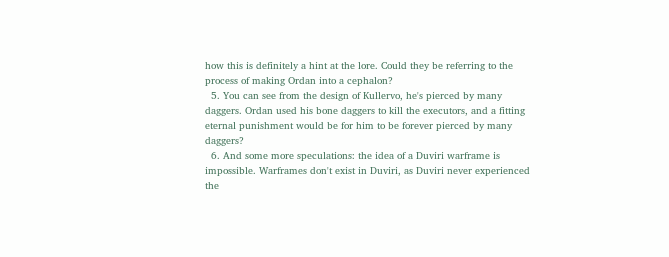how this is definitely a hint at the lore. Could they be referring to the process of making Ordan into a cephalon?
  5. You can see from the design of Kullervo, he's pierced by many daggers. Ordan used his bone daggers to kill the executors, and a fitting eternal punishment would be for him to be forever pierced by many daggers?
  6. And some more speculations: the idea of a Duviri warframe is impossible. Warframes don't exist in Duviri, as Duviri never experienced the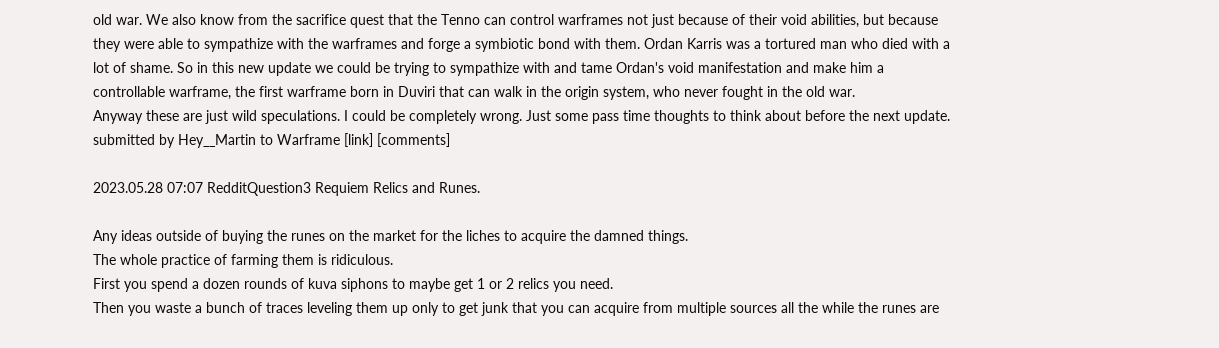old war. We also know from the sacrifice quest that the Tenno can control warframes not just because of their void abilities, but because they were able to sympathize with the warframes and forge a symbiotic bond with them. Ordan Karris was a tortured man who died with a lot of shame. So in this new update we could be trying to sympathize with and tame Ordan's void manifestation and make him a controllable warframe, the first warframe born in Duviri that can walk in the origin system, who never fought in the old war.
Anyway these are just wild speculations. I could be completely wrong. Just some pass time thoughts to think about before the next update.
submitted by Hey__Martin to Warframe [link] [comments]

2023.05.28 07:07 RedditQuestion3 Requiem Relics and Runes.

Any ideas outside of buying the runes on the market for the liches to acquire the damned things.
The whole practice of farming them is ridiculous.
First you spend a dozen rounds of kuva siphons to maybe get 1 or 2 relics you need.
Then you waste a bunch of traces leveling them up only to get junk that you can acquire from multiple sources all the while the runes are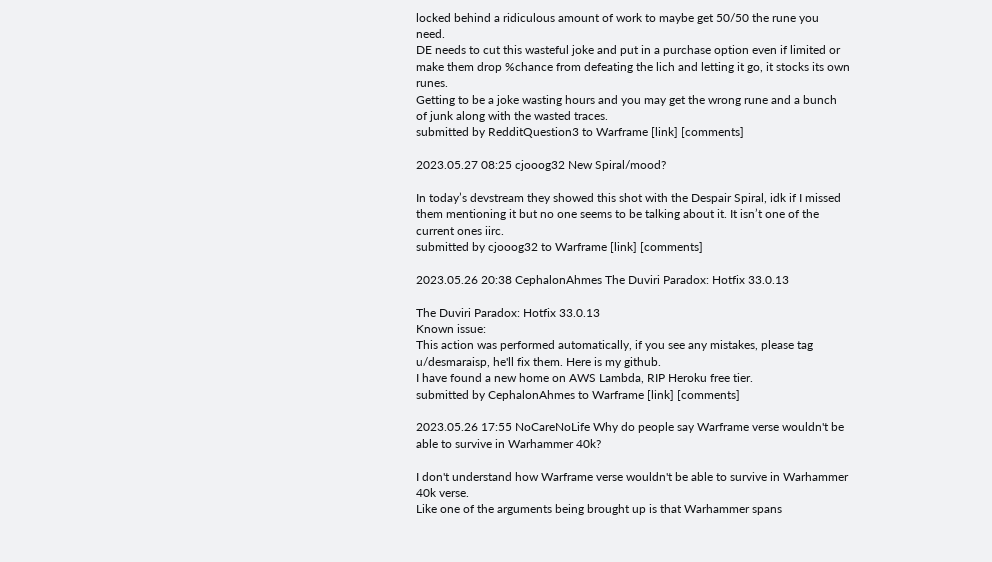locked behind a ridiculous amount of work to maybe get 50/50 the rune you need.
DE needs to cut this wasteful joke and put in a purchase option even if limited or make them drop %chance from defeating the lich and letting it go, it stocks its own runes.
Getting to be a joke wasting hours and you may get the wrong rune and a bunch of junk along with the wasted traces.
submitted by RedditQuestion3 to Warframe [link] [comments]

2023.05.27 08:25 cjooog32 New Spiral/mood?

In today’s devstream they showed this shot with the Despair Spiral, idk if I missed them mentioning it but no one seems to be talking about it. It isn’t one of the current ones iirc.
submitted by cjooog32 to Warframe [link] [comments]

2023.05.26 20:38 CephalonAhmes The Duviri Paradox: Hotfix 33.0.13

The Duviri Paradox: Hotfix 33.0.13
Known issue:
This action was performed automatically, if you see any mistakes, please tag u/desmaraisp, he'll fix them. Here is my github.
I have found a new home on AWS Lambda, RIP Heroku free tier.
submitted by CephalonAhmes to Warframe [link] [comments]

2023.05.26 17:55 NoCareNoLife Why do people say Warframe verse wouldn't be able to survive in Warhammer 40k?

I don't understand how Warframe verse wouldn't be able to survive in Warhammer 40k verse.
Like one of the arguments being brought up is that Warhammer spans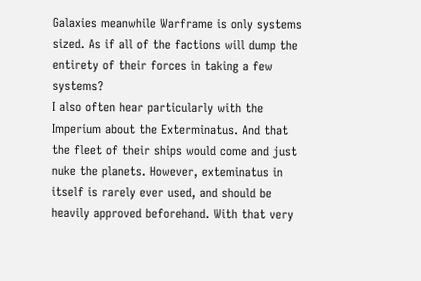Galaxies meanwhile Warframe is only systems sized. As if all of the factions will dump the entirety of their forces in taking a few systems?
I also often hear particularly with the Imperium about the Exterminatus. And that the fleet of their ships would come and just nuke the planets. However, exteminatus in itself is rarely ever used, and should be heavily approved beforehand. With that very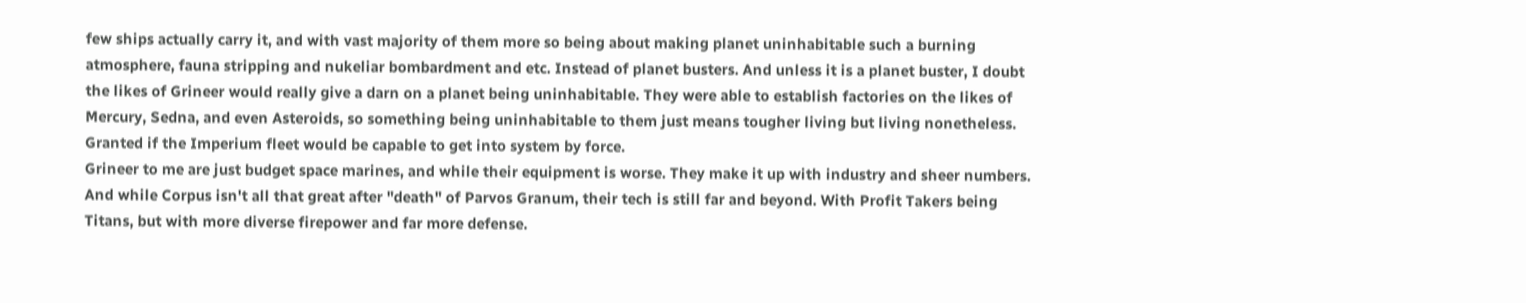few ships actually carry it, and with vast majority of them more so being about making planet uninhabitable such a burning atmosphere, fauna stripping and nukeliar bombardment and etc. Instead of planet busters. And unless it is a planet buster, I doubt the likes of Grineer would really give a darn on a planet being uninhabitable. They were able to establish factories on the likes of Mercury, Sedna, and even Asteroids, so something being uninhabitable to them just means tougher living but living nonetheless. Granted if the Imperium fleet would be capable to get into system by force.
Grineer to me are just budget space marines, and while their equipment is worse. They make it up with industry and sheer numbers. And while Corpus isn't all that great after "death" of Parvos Granum, their tech is still far and beyond. With Profit Takers being Titans, but with more diverse firepower and far more defense.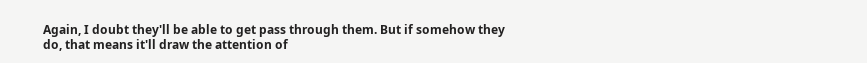Again, I doubt they'll be able to get pass through them. But if somehow they do, that means it'll draw the attention of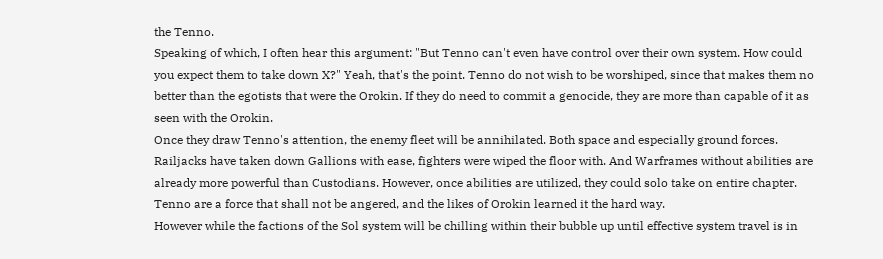the Tenno.
Speaking of which, I often hear this argument: "But Tenno can't even have control over their own system. How could you expect them to take down X?" Yeah, that's the point. Tenno do not wish to be worshiped, since that makes them no better than the egotists that were the Orokin. If they do need to commit a genocide, they are more than capable of it as seen with the Orokin.
Once they draw Tenno's attention, the enemy fleet will be annihilated. Both space and especially ground forces. Railjacks have taken down Gallions with ease, fighters were wiped the floor with. And Warframes without abilities are already more powerful than Custodians. However, once abilities are utilized, they could solo take on entire chapter. Tenno are a force that shall not be angered, and the likes of Orokin learned it the hard way.
However while the factions of the Sol system will be chilling within their bubble up until effective system travel is in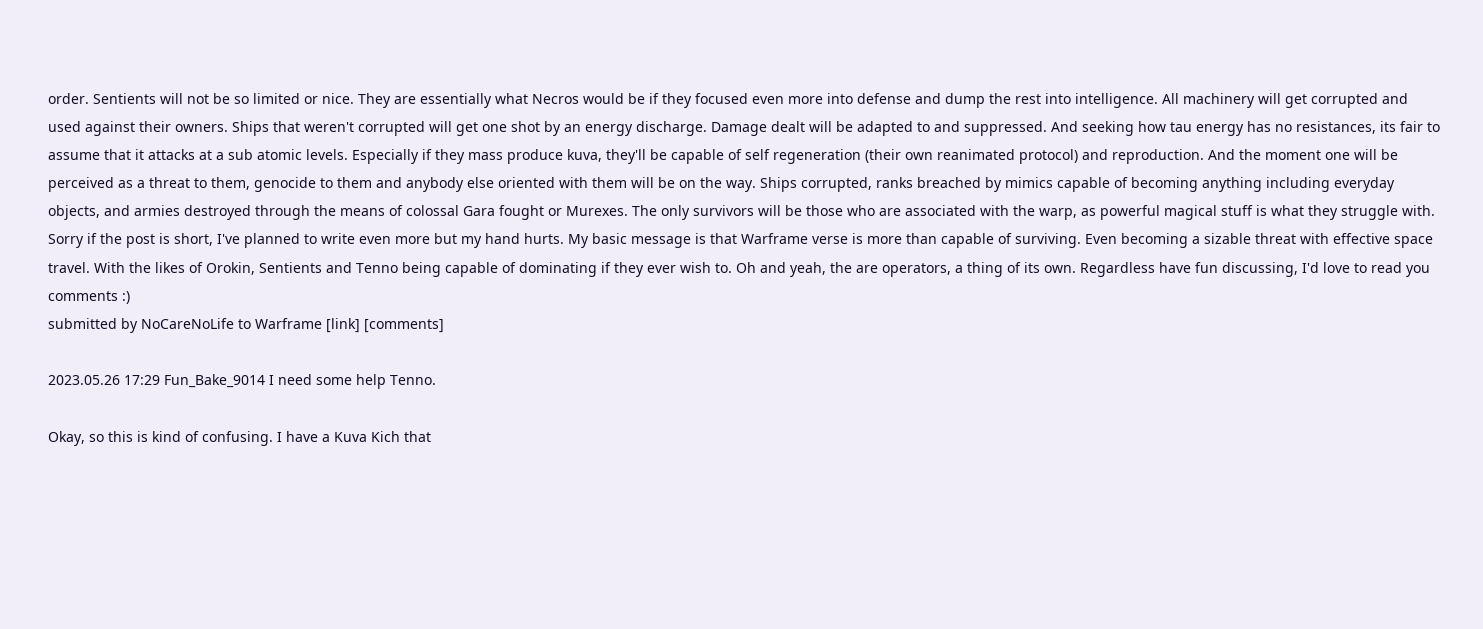order. Sentients will not be so limited or nice. They are essentially what Necros would be if they focused even more into defense and dump the rest into intelligence. All machinery will get corrupted and used against their owners. Ships that weren't corrupted will get one shot by an energy discharge. Damage dealt will be adapted to and suppressed. And seeking how tau energy has no resistances, its fair to assume that it attacks at a sub atomic levels. Especially if they mass produce kuva, they'll be capable of self regeneration (their own reanimated protocol) and reproduction. And the moment one will be perceived as a threat to them, genocide to them and anybody else oriented with them will be on the way. Ships corrupted, ranks breached by mimics capable of becoming anything including everyday objects, and armies destroyed through the means of colossal Gara fought or Murexes. The only survivors will be those who are associated with the warp, as powerful magical stuff is what they struggle with.
Sorry if the post is short, I've planned to write even more but my hand hurts. My basic message is that Warframe verse is more than capable of surviving. Even becoming a sizable threat with effective space travel. With the likes of Orokin, Sentients and Tenno being capable of dominating if they ever wish to. Oh and yeah, the are operators, a thing of its own. Regardless have fun discussing, I'd love to read you comments :)
submitted by NoCareNoLife to Warframe [link] [comments]

2023.05.26 17:29 Fun_Bake_9014 I need some help Tenno.

Okay, so this is kind of confusing. I have a Kuva Kich that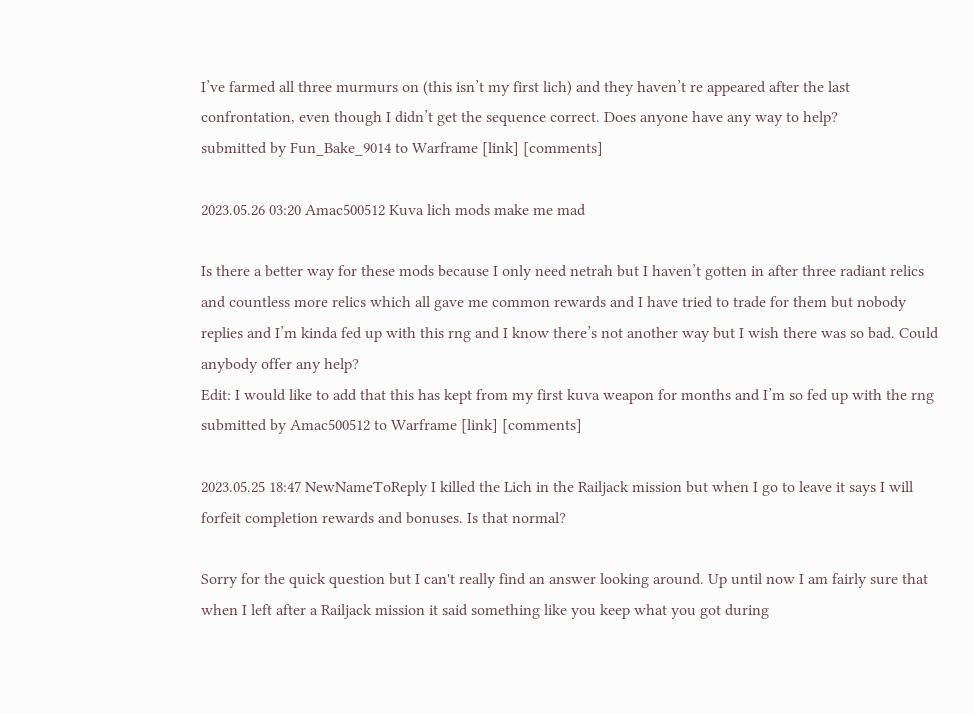I’ve farmed all three murmurs on (this isn’t my first lich) and they haven’t re appeared after the last confrontation, even though I didn’t get the sequence correct. Does anyone have any way to help?
submitted by Fun_Bake_9014 to Warframe [link] [comments]

2023.05.26 03:20 Amac500512 Kuva lich mods make me mad

Is there a better way for these mods because I only need netrah but I haven’t gotten in after three radiant relics and countless more relics which all gave me common rewards and I have tried to trade for them but nobody replies and I’m kinda fed up with this rng and I know there’s not another way but I wish there was so bad. Could anybody offer any help?
Edit: I would like to add that this has kept from my first kuva weapon for months and I’m so fed up with the rng
submitted by Amac500512 to Warframe [link] [comments]

2023.05.25 18:47 NewNameToReply I killed the Lich in the Railjack mission but when I go to leave it says I will forfeit completion rewards and bonuses. Is that normal?

Sorry for the quick question but I can't really find an answer looking around. Up until now I am fairly sure that when I left after a Railjack mission it said something like you keep what you got during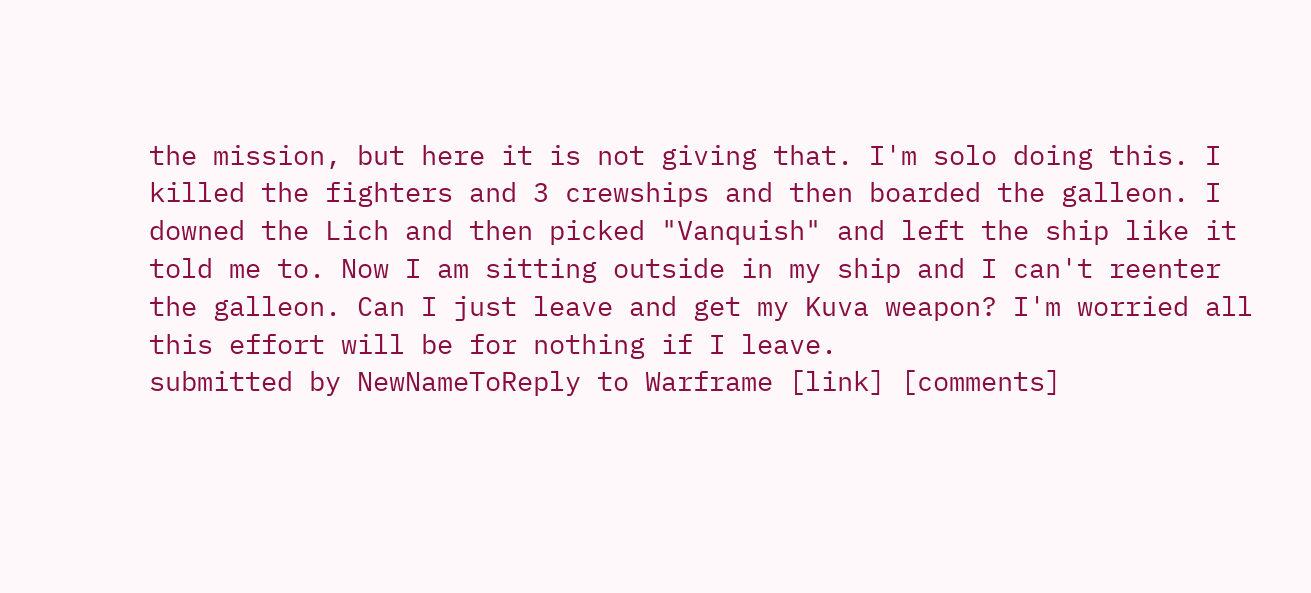the mission, but here it is not giving that. I'm solo doing this. I killed the fighters and 3 crewships and then boarded the galleon. I downed the Lich and then picked "Vanquish" and left the ship like it told me to. Now I am sitting outside in my ship and I can't reenter the galleon. Can I just leave and get my Kuva weapon? I'm worried all this effort will be for nothing if I leave.
submitted by NewNameToReply to Warframe [link] [comments]